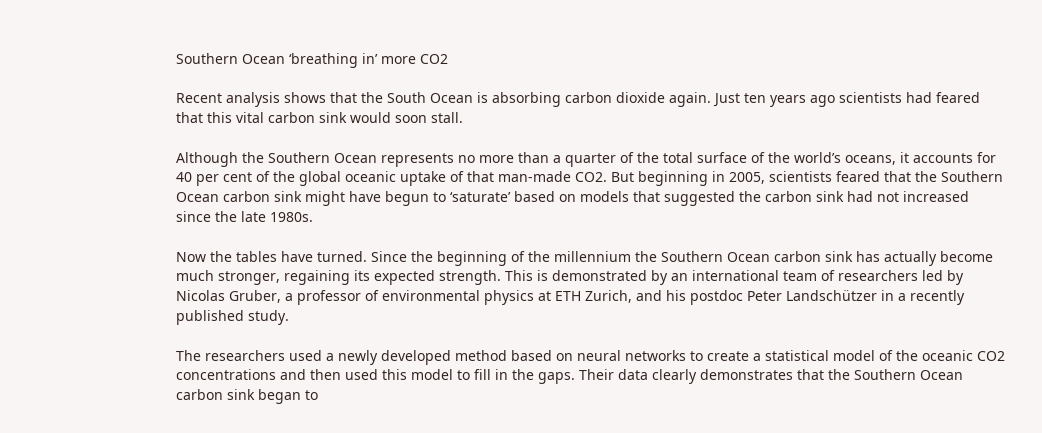Southern Ocean ‘breathing in’ more CO2

Recent analysis shows that the South Ocean is absorbing carbon dioxide again. Just ten years ago scientists had feared that this vital carbon sink would soon stall.

Although the Southern Ocean represents no more than a quarter of the total surface of the world’s oceans, it accounts for 40 per cent of the global oceanic uptake of that man-made CO2. But beginning in 2005, scientists feared that the Southern Ocean carbon sink might have begun to ‘saturate’ based on models that suggested the carbon sink had not increased since the late 1980s.

Now the tables have turned. Since the beginning of the millennium the Southern Ocean carbon sink has actually become much stronger, regaining its expected strength. This is demonstrated by an international team of researchers led by Nicolas Gruber, a professor of environmental physics at ETH Zurich, and his postdoc Peter Landschützer in a recently published study.

The researchers used a newly developed method based on neural networks to create a statistical model of the oceanic CO2 concentrations and then used this model to fill in the gaps. Their data clearly demonstrates that the Southern Ocean carbon sink began to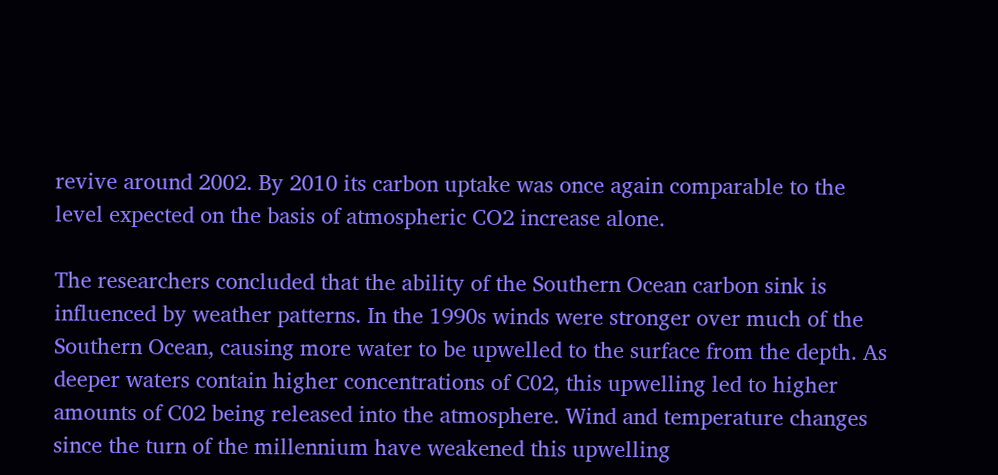revive around 2002. By 2010 its carbon uptake was once again comparable to the level expected on the basis of atmospheric CO2 increase alone.

The researchers concluded that the ability of the Southern Ocean carbon sink is influenced by weather patterns. In the 1990s winds were stronger over much of the Southern Ocean, causing more water to be upwelled to the surface from the depth. As deeper waters contain higher concentrations of C02, this upwelling led to higher amounts of C02 being released into the atmosphere. Wind and temperature changes since the turn of the millennium have weakened this upwelling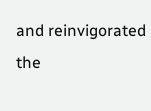and reinvigorated the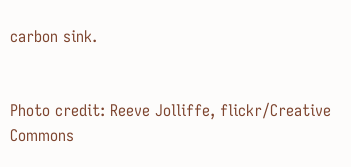carbon sink.


Photo credit: Reeve Jolliffe, flickr/Creative Commons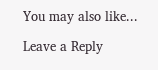You may also like...

Leave a Reply